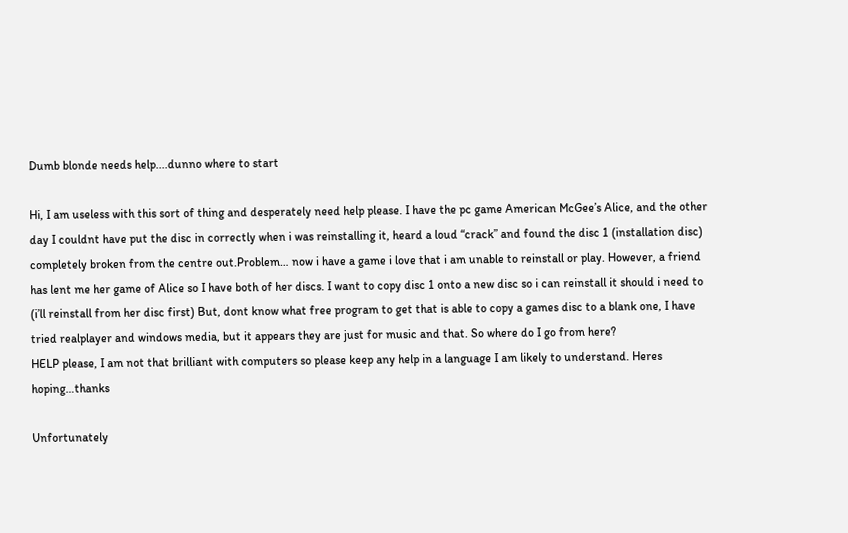Dumb blonde needs help....dunno where to start

Hi, I am useless with this sort of thing and desperately need help please. I have the pc game American McGee’s Alice, and the other day I couldnt have put the disc in correctly when i was reinstalling it, heard a loud “crack” and found the disc 1 (installation disc) completely broken from the centre out.Problem… now i have a game i love that i am unable to reinstall or play. However, a friend has lent me her game of Alice so I have both of her discs. I want to copy disc 1 onto a new disc so i can reinstall it should i need to (i’ll reinstall from her disc first) But, dont know what free program to get that is able to copy a games disc to a blank one, I have tried realplayer and windows media, but it appears they are just for music and that. So where do I go from here?
HELP please, I am not that brilliant with computers so please keep any help in a language I am likely to understand. Heres hoping…thanks

Unfortunately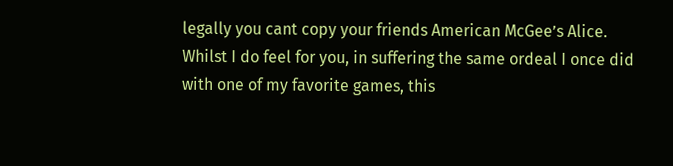legally you cant copy your friends American McGee’s Alice. Whilst I do feel for you, in suffering the same ordeal I once did with one of my favorite games, this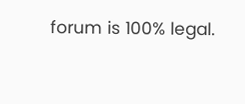forum is 100% legal.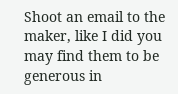Shoot an email to the maker, like I did you may find them to be generous in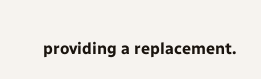providing a replacement.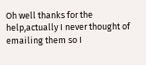Oh well thanks for the help,actually I never thought of emailing them so I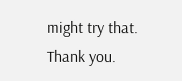might try that. Thank you.